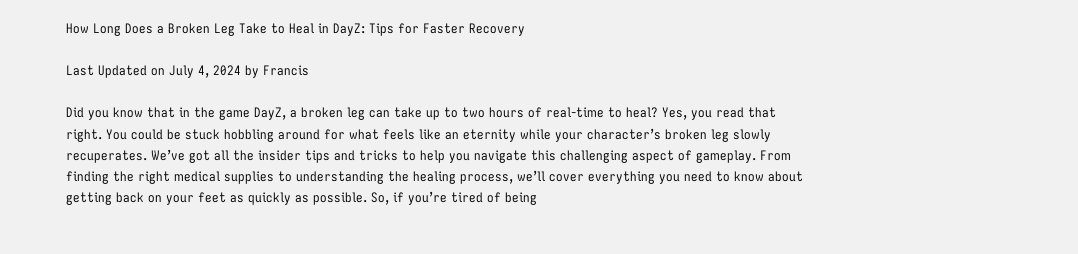How Long Does a Broken Leg Take to Heal in DayZ: Tips for Faster Recovery

Last Updated on July 4, 2024 by Francis

Did you know that in the game DayZ, a broken leg can take up to two hours of real-time to heal? Yes, you read that right. You could be stuck hobbling around for what feels like an eternity while your character’s broken leg slowly recuperates. We’ve got all the insider tips and tricks to help you navigate this challenging aspect of gameplay. From finding the right medical supplies to understanding the healing process, we’ll cover everything you need to know about getting back on your feet as quickly as possible. So, if you’re tired of being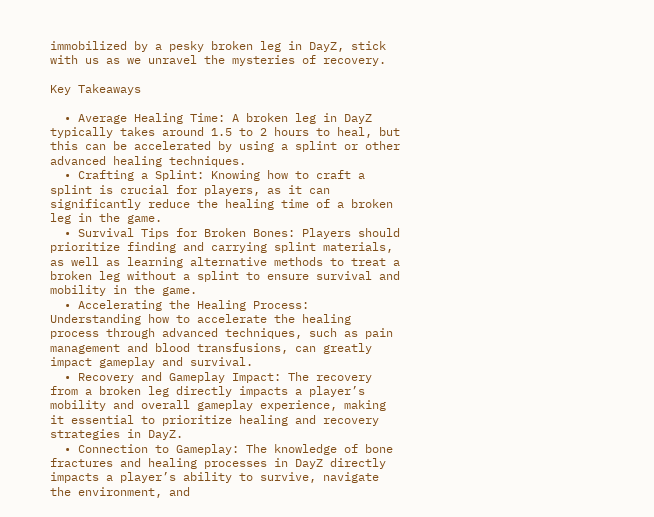immobilized by a pesky broken leg in DayZ, stick with us as we unravel the mysteries of recovery.

Key Takeaways

  • Average Healing Time: A broken leg in DayZ typically takes around 1.5 to 2 hours to heal, but this can be accelerated by using a splint or other advanced healing techniques.
  • Crafting a Splint: Knowing how to craft a splint is crucial for players, as it can significantly reduce the healing time of a broken leg in the game.
  • Survival Tips for Broken Bones: Players should prioritize finding and carrying splint materials, as well as learning alternative methods to treat a broken leg without a splint to ensure survival and mobility in the game.
  • Accelerating the Healing Process: Understanding how to accelerate the healing process through advanced techniques, such as pain management and blood transfusions, can greatly impact gameplay and survival.
  • Recovery and Gameplay Impact: The recovery from a broken leg directly impacts a player’s mobility and overall gameplay experience, making it essential to prioritize healing and recovery strategies in DayZ.
  • Connection to Gameplay: The knowledge of bone fractures and healing processes in DayZ directly impacts a player’s ability to survive, navigate the environment, and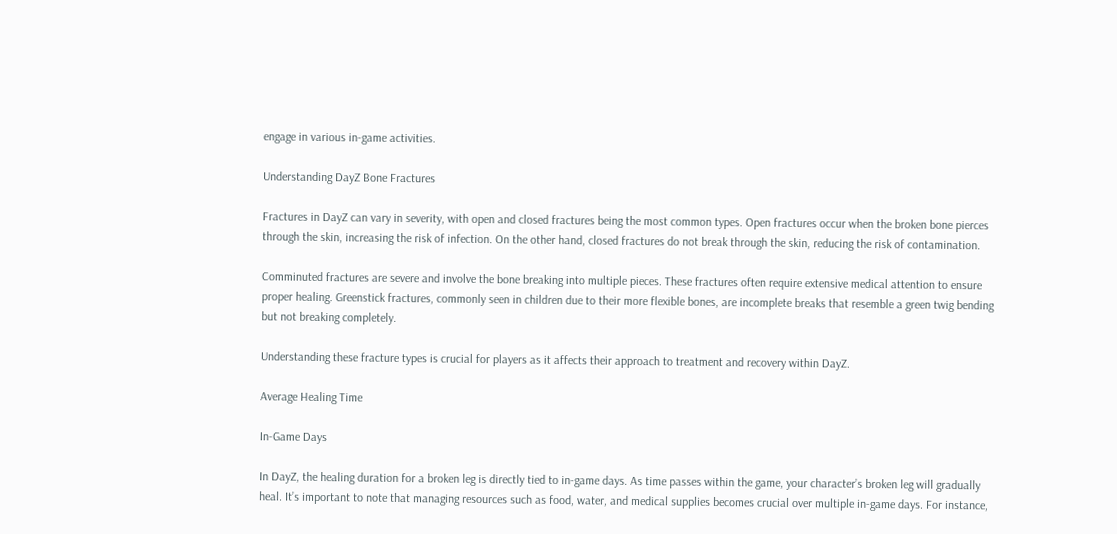engage in various in-game activities.

Understanding DayZ Bone Fractures

Fractures in DayZ can vary in severity, with open and closed fractures being the most common types. Open fractures occur when the broken bone pierces through the skin, increasing the risk of infection. On the other hand, closed fractures do not break through the skin, reducing the risk of contamination.

Comminuted fractures are severe and involve the bone breaking into multiple pieces. These fractures often require extensive medical attention to ensure proper healing. Greenstick fractures, commonly seen in children due to their more flexible bones, are incomplete breaks that resemble a green twig bending but not breaking completely.

Understanding these fracture types is crucial for players as it affects their approach to treatment and recovery within DayZ.

Average Healing Time

In-Game Days

In DayZ, the healing duration for a broken leg is directly tied to in-game days. As time passes within the game, your character’s broken leg will gradually heal. It’s important to note that managing resources such as food, water, and medical supplies becomes crucial over multiple in-game days. For instance,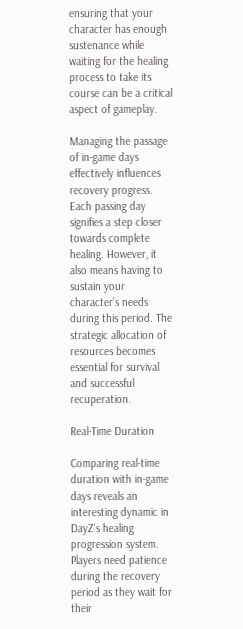ensuring that your character has enough sustenance while waiting for the healing process to take its course can be a critical aspect of gameplay.

Managing the passage of in-game days effectively influences recovery progress. Each passing day signifies a step closer towards complete healing. However, it also means having to sustain your character’s needs during this period. The strategic allocation of resources becomes essential for survival and successful recuperation.

Real-Time Duration

Comparing real-time duration with in-game days reveals an interesting dynamic in DayZ‘s healing progression system. Players need patience during the recovery period as they wait for their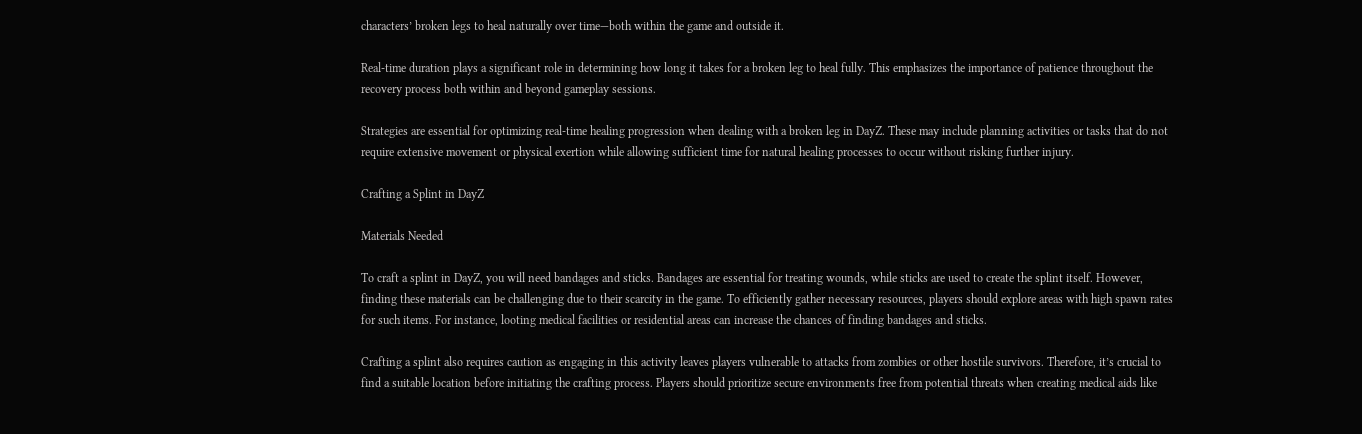characters’ broken legs to heal naturally over time—both within the game and outside it.

Real-time duration plays a significant role in determining how long it takes for a broken leg to heal fully. This emphasizes the importance of patience throughout the recovery process both within and beyond gameplay sessions.

Strategies are essential for optimizing real-time healing progression when dealing with a broken leg in DayZ. These may include planning activities or tasks that do not require extensive movement or physical exertion while allowing sufficient time for natural healing processes to occur without risking further injury.

Crafting a Splint in DayZ

Materials Needed

To craft a splint in DayZ, you will need bandages and sticks. Bandages are essential for treating wounds, while sticks are used to create the splint itself. However, finding these materials can be challenging due to their scarcity in the game. To efficiently gather necessary resources, players should explore areas with high spawn rates for such items. For instance, looting medical facilities or residential areas can increase the chances of finding bandages and sticks.

Crafting a splint also requires caution as engaging in this activity leaves players vulnerable to attacks from zombies or other hostile survivors. Therefore, it’s crucial to find a suitable location before initiating the crafting process. Players should prioritize secure environments free from potential threats when creating medical aids like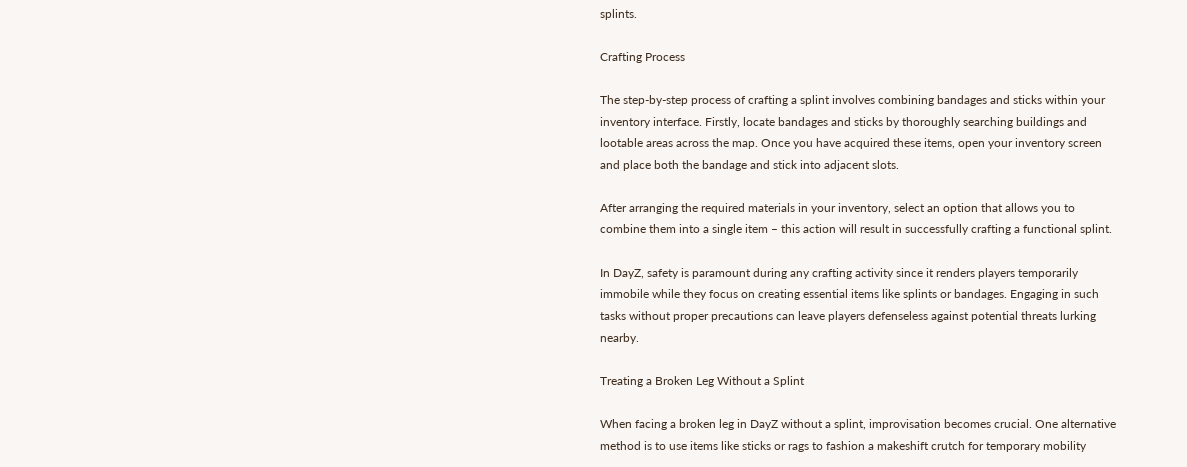splints.

Crafting Process

The step-by-step process of crafting a splint involves combining bandages and sticks within your inventory interface. Firstly, locate bandages and sticks by thoroughly searching buildings and lootable areas across the map. Once you have acquired these items, open your inventory screen and place both the bandage and stick into adjacent slots.

After arranging the required materials in your inventory, select an option that allows you to combine them into a single item – this action will result in successfully crafting a functional splint.

In DayZ, safety is paramount during any crafting activity since it renders players temporarily immobile while they focus on creating essential items like splints or bandages. Engaging in such tasks without proper precautions can leave players defenseless against potential threats lurking nearby.

Treating a Broken Leg Without a Splint

When facing a broken leg in DayZ without a splint, improvisation becomes crucial. One alternative method is to use items like sticks or rags to fashion a makeshift crutch for temporary mobility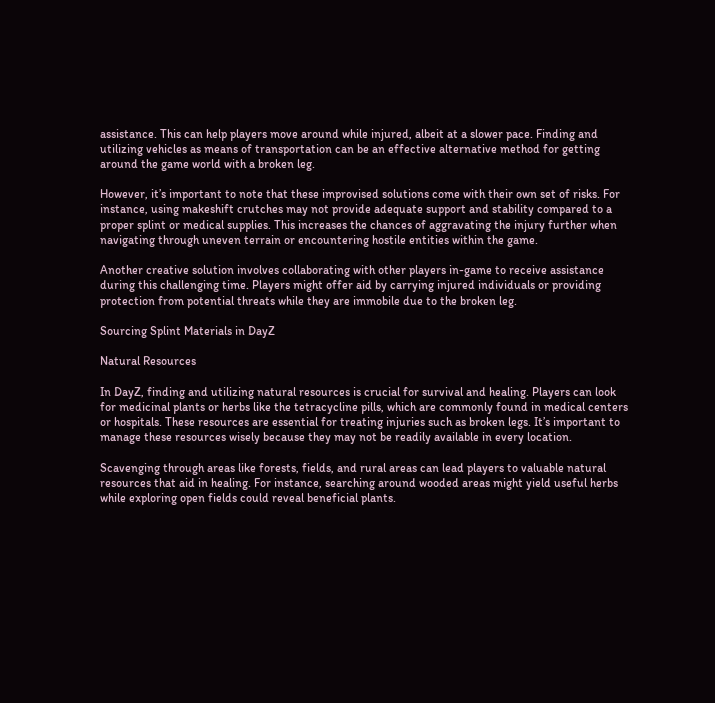assistance. This can help players move around while injured, albeit at a slower pace. Finding and utilizing vehicles as means of transportation can be an effective alternative method for getting around the game world with a broken leg.

However, it’s important to note that these improvised solutions come with their own set of risks. For instance, using makeshift crutches may not provide adequate support and stability compared to a proper splint or medical supplies. This increases the chances of aggravating the injury further when navigating through uneven terrain or encountering hostile entities within the game.

Another creative solution involves collaborating with other players in-game to receive assistance during this challenging time. Players might offer aid by carrying injured individuals or providing protection from potential threats while they are immobile due to the broken leg.

Sourcing Splint Materials in DayZ

Natural Resources

In DayZ, finding and utilizing natural resources is crucial for survival and healing. Players can look for medicinal plants or herbs like the tetracycline pills, which are commonly found in medical centers or hospitals. These resources are essential for treating injuries such as broken legs. It’s important to manage these resources wisely because they may not be readily available in every location.

Scavenging through areas like forests, fields, and rural areas can lead players to valuable natural resources that aid in healing. For instance, searching around wooded areas might yield useful herbs while exploring open fields could reveal beneficial plants.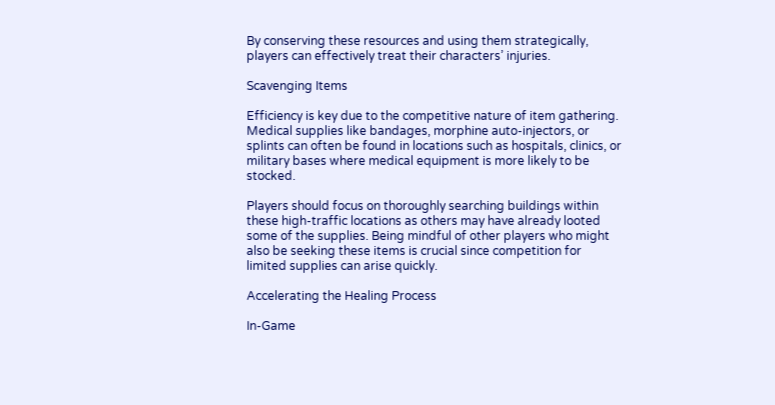By conserving these resources and using them strategically, players can effectively treat their characters’ injuries.

Scavenging Items

Efficiency is key due to the competitive nature of item gathering. Medical supplies like bandages, morphine auto-injectors, or splints can often be found in locations such as hospitals, clinics, or military bases where medical equipment is more likely to be stocked.

Players should focus on thoroughly searching buildings within these high-traffic locations as others may have already looted some of the supplies. Being mindful of other players who might also be seeking these items is crucial since competition for limited supplies can arise quickly.

Accelerating the Healing Process

In-Game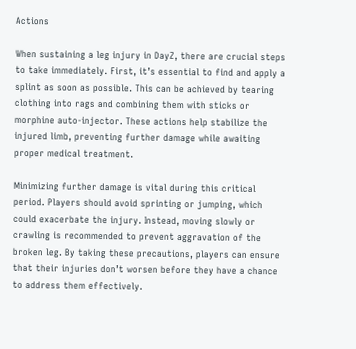Actions

When sustaining a leg injury in DayZ, there are crucial steps to take immediately. First, it’s essential to find and apply a splint as soon as possible. This can be achieved by tearing clothing into rags and combining them with sticks or morphine auto-injector. These actions help stabilize the injured limb, preventing further damage while awaiting proper medical treatment.

Minimizing further damage is vital during this critical period. Players should avoid sprinting or jumping, which could exacerbate the injury. Instead, moving slowly or crawling is recommended to prevent aggravation of the broken leg. By taking these precautions, players can ensure that their injuries don’t worsen before they have a chance to address them effectively.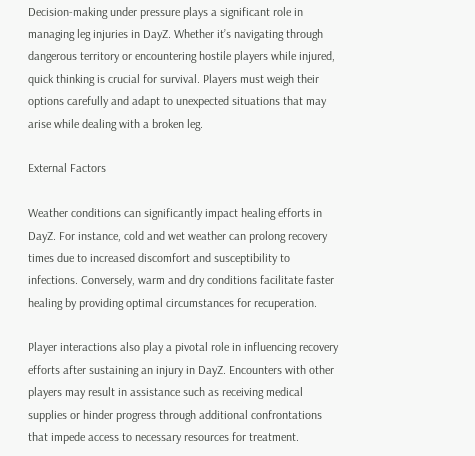Decision-making under pressure plays a significant role in managing leg injuries in DayZ. Whether it’s navigating through dangerous territory or encountering hostile players while injured, quick thinking is crucial for survival. Players must weigh their options carefully and adapt to unexpected situations that may arise while dealing with a broken leg.

External Factors

Weather conditions can significantly impact healing efforts in DayZ. For instance, cold and wet weather can prolong recovery times due to increased discomfort and susceptibility to infections. Conversely, warm and dry conditions facilitate faster healing by providing optimal circumstances for recuperation.

Player interactions also play a pivotal role in influencing recovery efforts after sustaining an injury in DayZ. Encounters with other players may result in assistance such as receiving medical supplies or hinder progress through additional confrontations that impede access to necessary resources for treatment.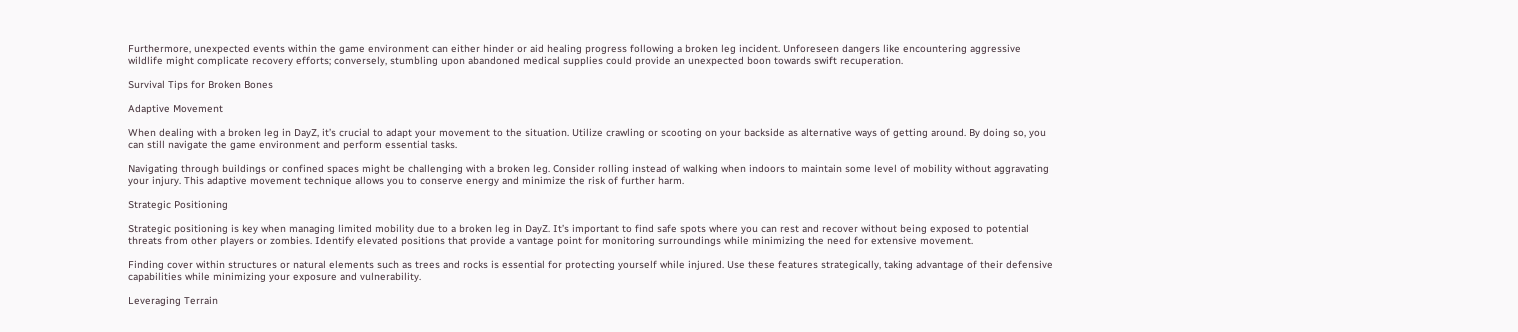Furthermore, unexpected events within the game environment can either hinder or aid healing progress following a broken leg incident. Unforeseen dangers like encountering aggressive wildlife might complicate recovery efforts; conversely, stumbling upon abandoned medical supplies could provide an unexpected boon towards swift recuperation.

Survival Tips for Broken Bones

Adaptive Movement

When dealing with a broken leg in DayZ, it’s crucial to adapt your movement to the situation. Utilize crawling or scooting on your backside as alternative ways of getting around. By doing so, you can still navigate the game environment and perform essential tasks.

Navigating through buildings or confined spaces might be challenging with a broken leg. Consider rolling instead of walking when indoors to maintain some level of mobility without aggravating your injury. This adaptive movement technique allows you to conserve energy and minimize the risk of further harm.

Strategic Positioning

Strategic positioning is key when managing limited mobility due to a broken leg in DayZ. It’s important to find safe spots where you can rest and recover without being exposed to potential threats from other players or zombies. Identify elevated positions that provide a vantage point for monitoring surroundings while minimizing the need for extensive movement.

Finding cover within structures or natural elements such as trees and rocks is essential for protecting yourself while injured. Use these features strategically, taking advantage of their defensive capabilities while minimizing your exposure and vulnerability.

Leveraging Terrain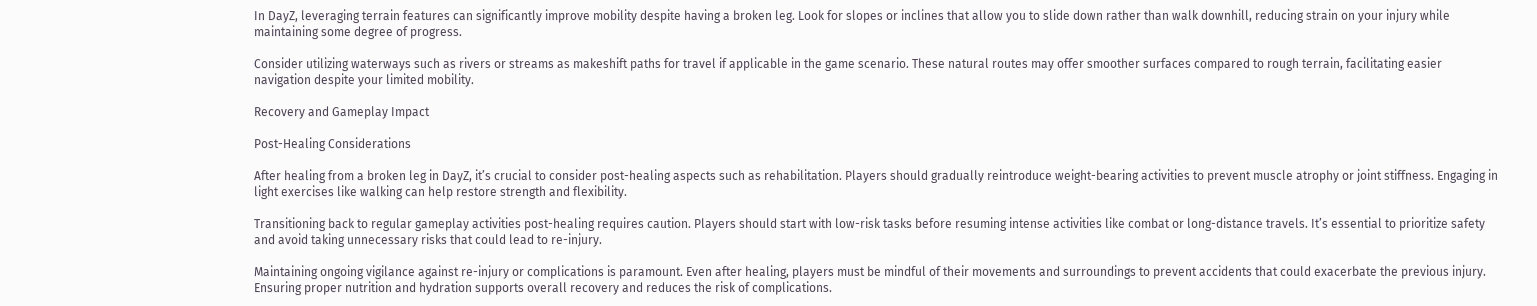In DayZ, leveraging terrain features can significantly improve mobility despite having a broken leg. Look for slopes or inclines that allow you to slide down rather than walk downhill, reducing strain on your injury while maintaining some degree of progress.

Consider utilizing waterways such as rivers or streams as makeshift paths for travel if applicable in the game scenario. These natural routes may offer smoother surfaces compared to rough terrain, facilitating easier navigation despite your limited mobility.

Recovery and Gameplay Impact

Post-Healing Considerations

After healing from a broken leg in DayZ, it’s crucial to consider post-healing aspects such as rehabilitation. Players should gradually reintroduce weight-bearing activities to prevent muscle atrophy or joint stiffness. Engaging in light exercises like walking can help restore strength and flexibility.

Transitioning back to regular gameplay activities post-healing requires caution. Players should start with low-risk tasks before resuming intense activities like combat or long-distance travels. It’s essential to prioritize safety and avoid taking unnecessary risks that could lead to re-injury.

Maintaining ongoing vigilance against re-injury or complications is paramount. Even after healing, players must be mindful of their movements and surroundings to prevent accidents that could exacerbate the previous injury. Ensuring proper nutrition and hydration supports overall recovery and reduces the risk of complications.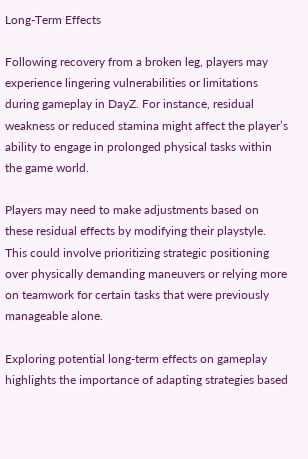Long-Term Effects

Following recovery from a broken leg, players may experience lingering vulnerabilities or limitations during gameplay in DayZ. For instance, residual weakness or reduced stamina might affect the player’s ability to engage in prolonged physical tasks within the game world.

Players may need to make adjustments based on these residual effects by modifying their playstyle. This could involve prioritizing strategic positioning over physically demanding maneuvers or relying more on teamwork for certain tasks that were previously manageable alone.

Exploring potential long-term effects on gameplay highlights the importance of adapting strategies based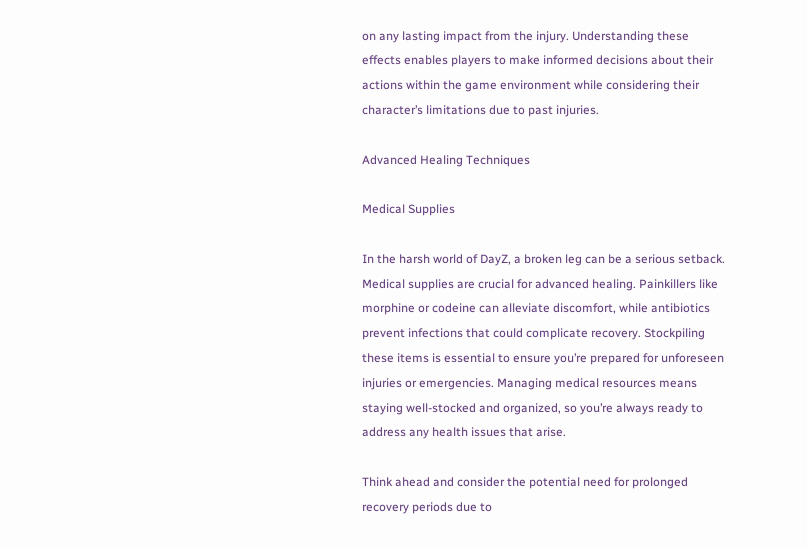on any lasting impact from the injury. Understanding these effects enables players to make informed decisions about their actions within the game environment while considering their character’s limitations due to past injuries.

Advanced Healing Techniques

Medical Supplies

In the harsh world of DayZ, a broken leg can be a serious setback. Medical supplies are crucial for advanced healing. Painkillers like morphine or codeine can alleviate discomfort, while antibiotics prevent infections that could complicate recovery. Stockpiling these items is essential to ensure you’re prepared for unforeseen injuries or emergencies. Managing medical resources means staying well-stocked and organized, so you’re always ready to address any health issues that arise.

Think ahead and consider the potential need for prolonged recovery periods due to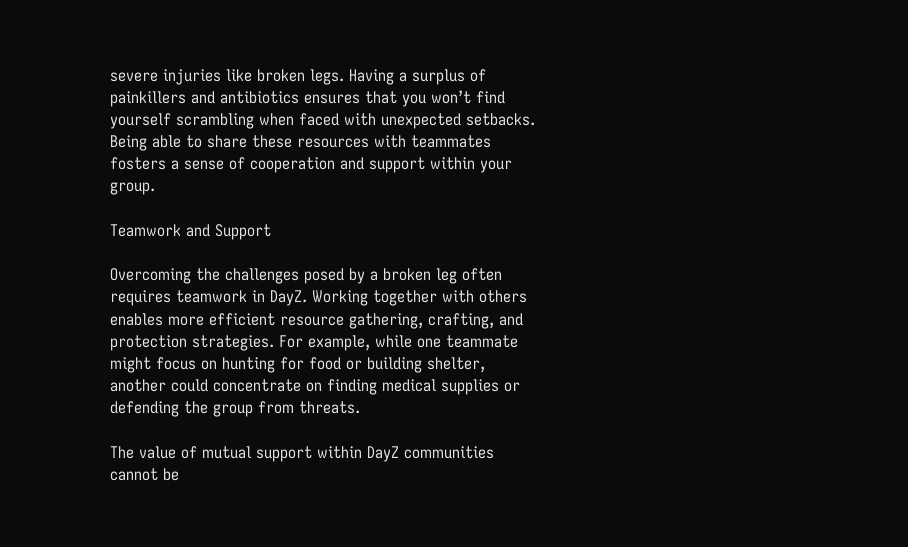severe injuries like broken legs. Having a surplus of painkillers and antibiotics ensures that you won’t find yourself scrambling when faced with unexpected setbacks. Being able to share these resources with teammates fosters a sense of cooperation and support within your group.

Teamwork and Support

Overcoming the challenges posed by a broken leg often requires teamwork in DayZ. Working together with others enables more efficient resource gathering, crafting, and protection strategies. For example, while one teammate might focus on hunting for food or building shelter, another could concentrate on finding medical supplies or defending the group from threats.

The value of mutual support within DayZ communities cannot be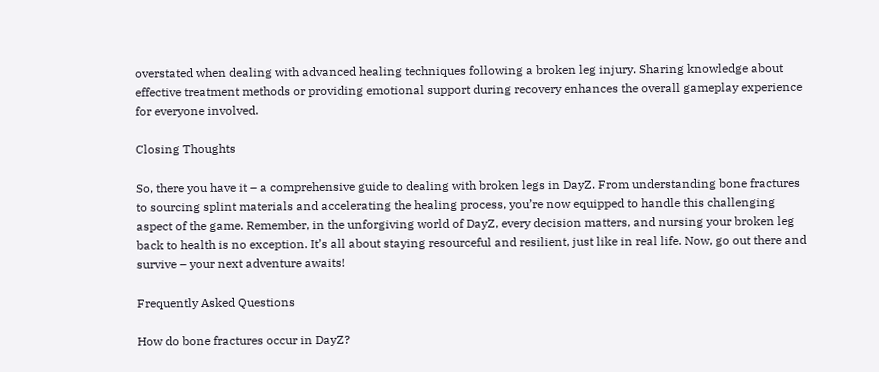overstated when dealing with advanced healing techniques following a broken leg injury. Sharing knowledge about effective treatment methods or providing emotional support during recovery enhances the overall gameplay experience for everyone involved.

Closing Thoughts

So, there you have it – a comprehensive guide to dealing with broken legs in DayZ. From understanding bone fractures to sourcing splint materials and accelerating the healing process, you’re now equipped to handle this challenging aspect of the game. Remember, in the unforgiving world of DayZ, every decision matters, and nursing your broken leg back to health is no exception. It’s all about staying resourceful and resilient, just like in real life. Now, go out there and survive – your next adventure awaits!

Frequently Asked Questions

How do bone fractures occur in DayZ?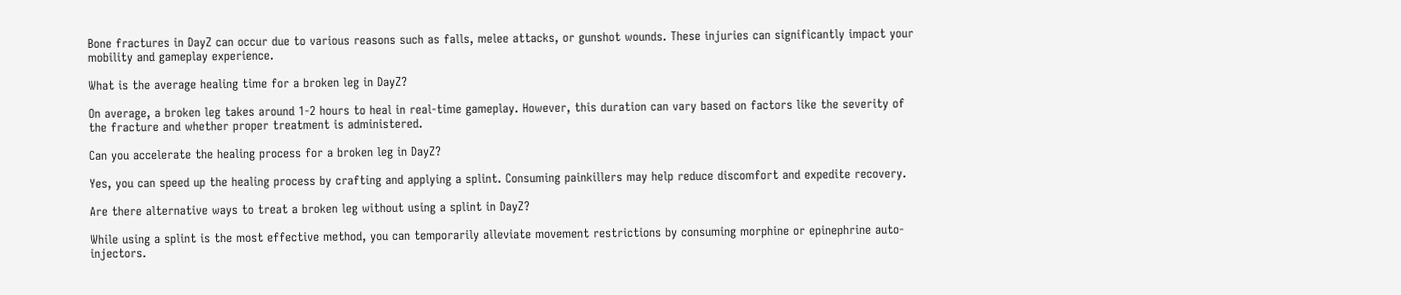Bone fractures in DayZ can occur due to various reasons such as falls, melee attacks, or gunshot wounds. These injuries can significantly impact your mobility and gameplay experience.

What is the average healing time for a broken leg in DayZ?

On average, a broken leg takes around 1-2 hours to heal in real-time gameplay. However, this duration can vary based on factors like the severity of the fracture and whether proper treatment is administered.

Can you accelerate the healing process for a broken leg in DayZ?

Yes, you can speed up the healing process by crafting and applying a splint. Consuming painkillers may help reduce discomfort and expedite recovery.

Are there alternative ways to treat a broken leg without using a splint in DayZ?

While using a splint is the most effective method, you can temporarily alleviate movement restrictions by consuming morphine or epinephrine auto-injectors.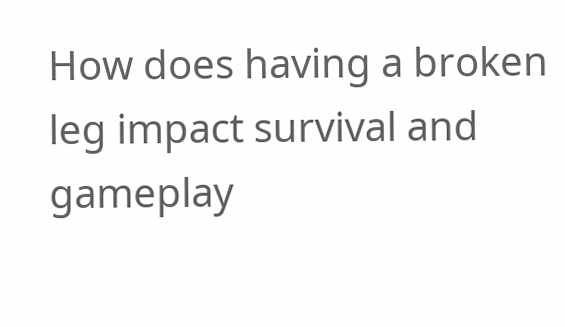How does having a broken leg impact survival and gameplay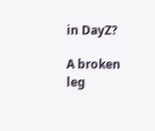in DayZ?

A broken leg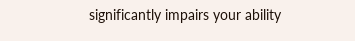significantly impairs your ability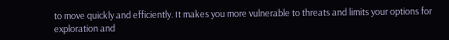to move quickly and efficiently. It makes you more vulnerable to threats and limits your options for exploration and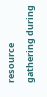resource gathering during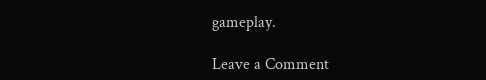gameplay.

Leave a Comment